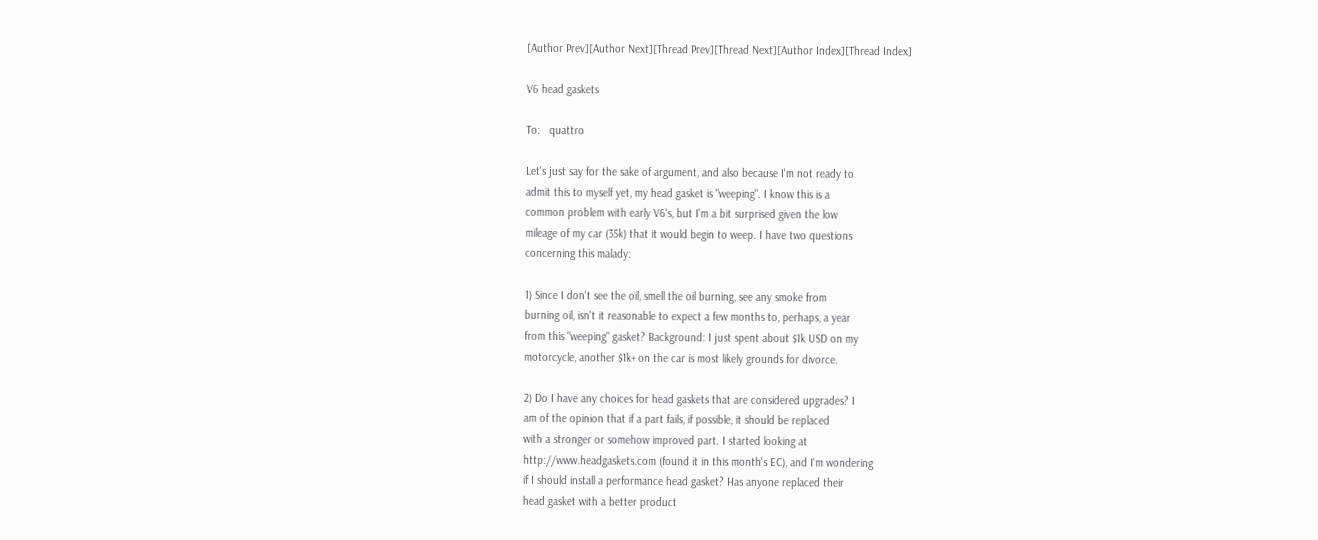[Author Prev][Author Next][Thread Prev][Thread Next][Author Index][Thread Index]

V6 head gaskets

To:   quattro

Let's just say for the sake of argument, and also because I'm not ready to
admit this to myself yet, my head gasket is "weeping". I know this is a
common problem with early V6's, but I'm a bit surprised given the low
mileage of my car (35k) that it would begin to weep. I have two questions
concerning this malady:

1) Since I don't see the oil, smell the oil burning, see any smoke from
burning oil, isn't it reasonable to expect a few months to, perhaps, a year
from this "weeping" gasket? Background: I just spent about $1k USD on my
motorcycle, another $1k+ on the car is most likely grounds for divorce.

2) Do I have any choices for head gaskets that are considered upgrades? I
am of the opinion that if a part fails, if possible, it should be replaced
with a stronger or somehow improved part. I started looking at
http://www.headgaskets.com (found it in this month's EC), and I'm wondering
if I should install a performance head gasket? Has anyone replaced their
head gasket with a better product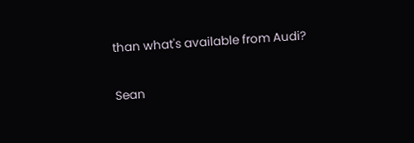than what's available from Audi?

Sean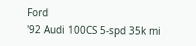Ford
'92 Audi 100CS 5-spd 35k mi